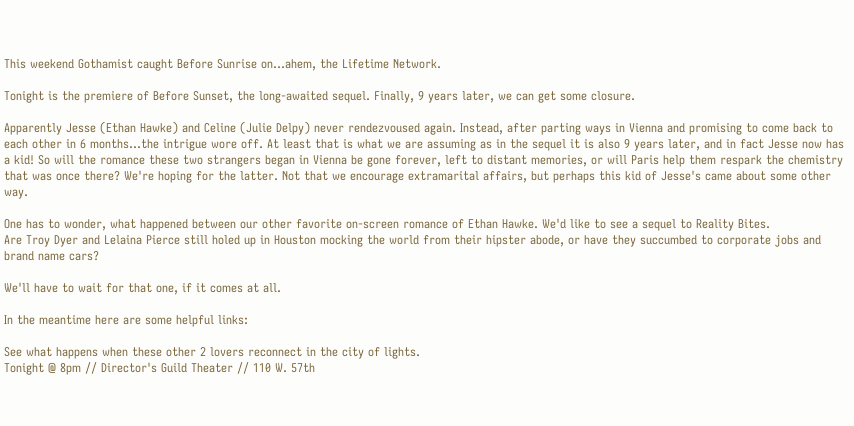This weekend Gothamist caught Before Sunrise on…ahem, the Lifetime Network.

Tonight is the premiere of Before Sunset, the long-awaited sequel. Finally, 9 years later, we can get some closure.

Apparently Jesse (Ethan Hawke) and Celine (Julie Delpy) never rendezvoused again. Instead, after parting ways in Vienna and promising to come back to each other in 6 months...the intrigue wore off. At least that is what we are assuming as in the sequel it is also 9 years later, and in fact Jesse now has a kid! So will the romance these two strangers began in Vienna be gone forever, left to distant memories, or will Paris help them respark the chemistry that was once there? We're hoping for the latter. Not that we encourage extramarital affairs, but perhaps this kid of Jesse's came about some other way.

One has to wonder, what happened between our other favorite on-screen romance of Ethan Hawke. We'd like to see a sequel to Reality Bites.
Are Troy Dyer and Lelaina Pierce still holed up in Houston mocking the world from their hipster abode, or have they succumbed to corporate jobs and brand name cars?

We'll have to wait for that one, if it comes at all.

In the meantime here are some helpful links:

See what happens when these other 2 lovers reconnect in the city of lights.
Tonight @ 8pm // Director's Guild Theater // 110 W. 57th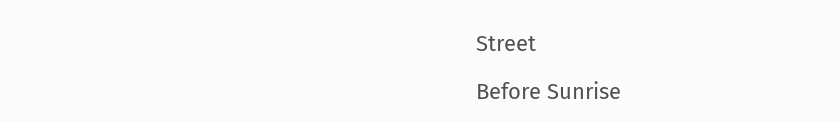Street

Before Sunrise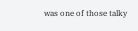was one of those talky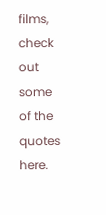films, check out some of the quotes here.